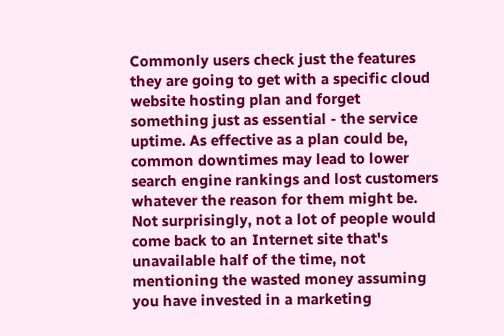Commonly users check just the features they are going to get with a specific cloud website hosting plan and forget something just as essential - the service uptime. As effective as a plan could be, common downtimes may lead to lower search engine rankings and lost customers whatever the reason for them might be. Not surprisingly, not a lot of people would come back to an Internet site that's unavailable half of the time, not mentioning the wasted money assuming you have invested in a marketing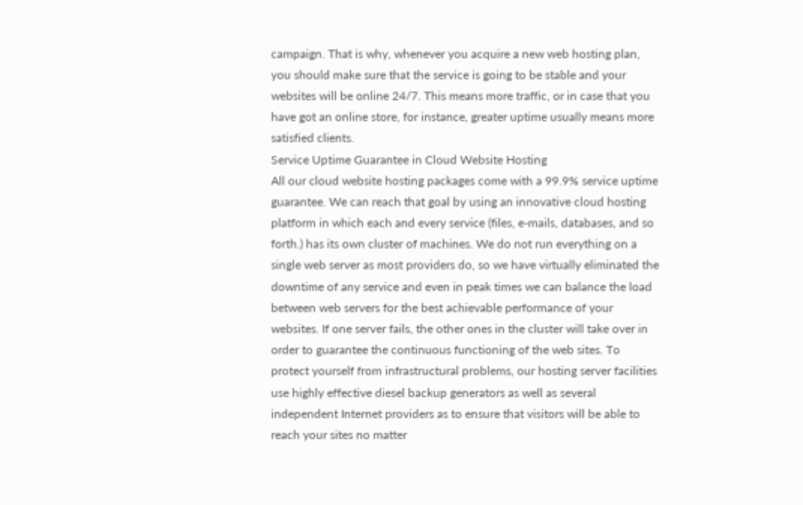campaign. That is why, whenever you acquire a new web hosting plan, you should make sure that the service is going to be stable and your websites will be online 24/7. This means more traffic, or in case that you have got an online store, for instance, greater uptime usually means more satisfied clients.
Service Uptime Guarantee in Cloud Website Hosting
All our cloud website hosting packages come with a 99.9% service uptime guarantee. We can reach that goal by using an innovative cloud hosting platform in which each and every service (files, e-mails, databases, and so forth.) has its own cluster of machines. We do not run everything on a single web server as most providers do, so we have virtually eliminated the downtime of any service and even in peak times we can balance the load between web servers for the best achievable performance of your websites. If one server fails, the other ones in the cluster will take over in order to guarantee the continuous functioning of the web sites. To protect yourself from infrastructural problems, our hosting server facilities use highly effective diesel backup generators as well as several independent Internet providers as to ensure that visitors will be able to reach your sites no matter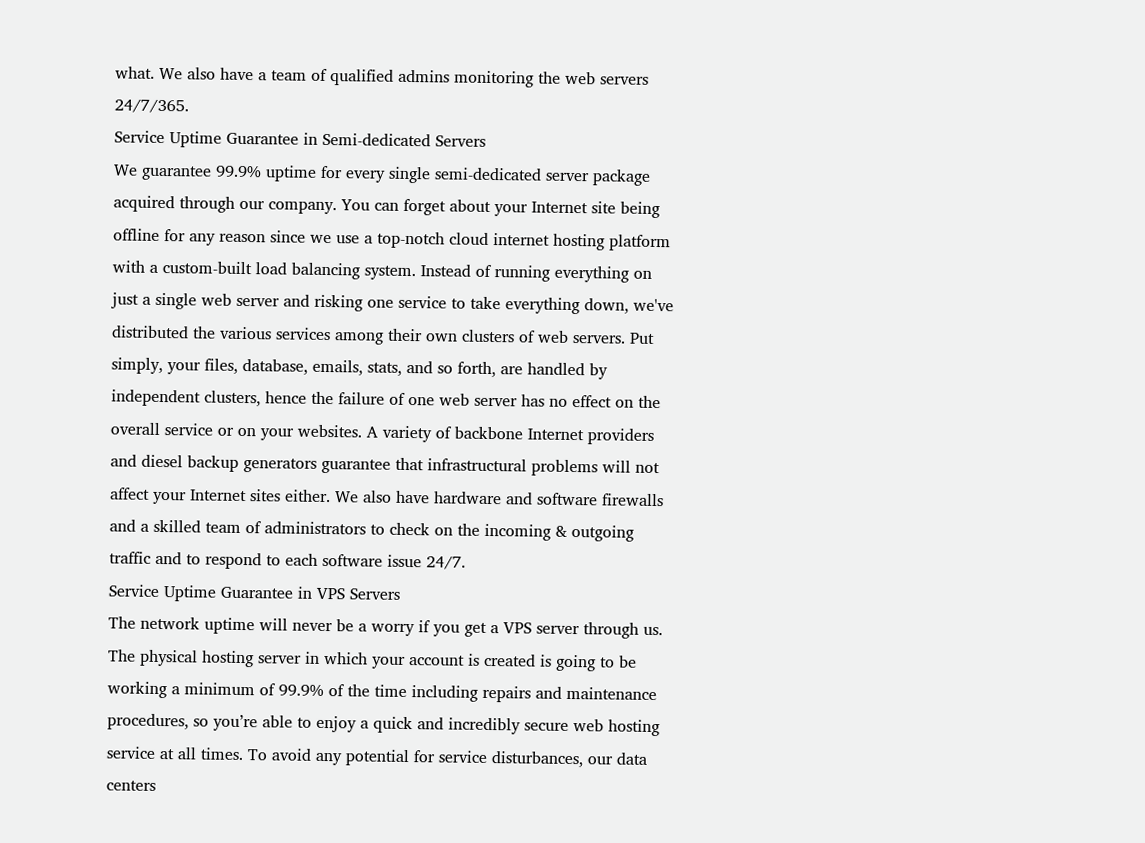what. We also have a team of qualified admins monitoring the web servers 24/7/365.
Service Uptime Guarantee in Semi-dedicated Servers
We guarantee 99.9% uptime for every single semi-dedicated server package acquired through our company. You can forget about your Internet site being offline for any reason since we use a top-notch cloud internet hosting platform with a custom-built load balancing system. Instead of running everything on just a single web server and risking one service to take everything down, we've distributed the various services among their own clusters of web servers. Put simply, your files, database, emails, stats, and so forth, are handled by independent clusters, hence the failure of one web server has no effect on the overall service or on your websites. A variety of backbone Internet providers and diesel backup generators guarantee that infrastructural problems will not affect your Internet sites either. We also have hardware and software firewalls and a skilled team of administrators to check on the incoming & outgoing traffic and to respond to each software issue 24/7.
Service Uptime Guarantee in VPS Servers
The network uptime will never be a worry if you get a VPS server through us. The physical hosting server in which your account is created is going to be working a minimum of 99.9% of the time including repairs and maintenance procedures, so you’re able to enjoy a quick and incredibly secure web hosting service at all times. To avoid any potential for service disturbances, our data centers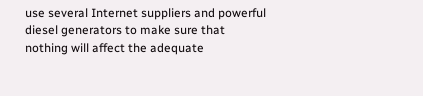use several Internet suppliers and powerful diesel generators to make sure that nothing will affect the adequate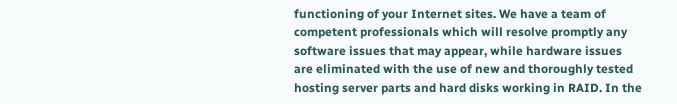functioning of your Internet sites. We have a team of competent professionals which will resolve promptly any software issues that may appear, while hardware issues are eliminated with the use of new and thoroughly tested hosting server parts and hard disks working in RAID. In the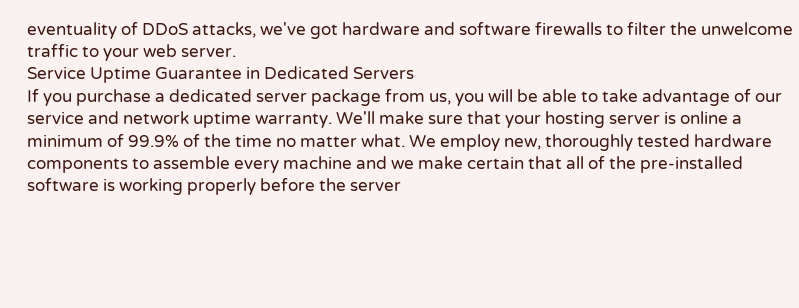eventuality of DDoS attacks, we've got hardware and software firewalls to filter the unwelcome traffic to your web server.
Service Uptime Guarantee in Dedicated Servers
If you purchase a dedicated server package from us, you will be able to take advantage of our service and network uptime warranty. We'll make sure that your hosting server is online a minimum of 99.9% of the time no matter what. We employ new, thoroughly tested hardware components to assemble every machine and we make certain that all of the pre-installed software is working properly before the server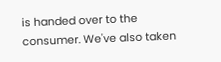is handed over to the consumer. We've also taken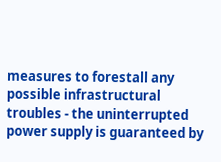measures to forestall any possible infrastructural troubles - the uninterrupted power supply is guaranteed by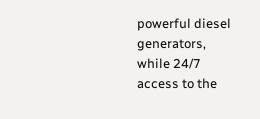powerful diesel generators, while 24/7 access to the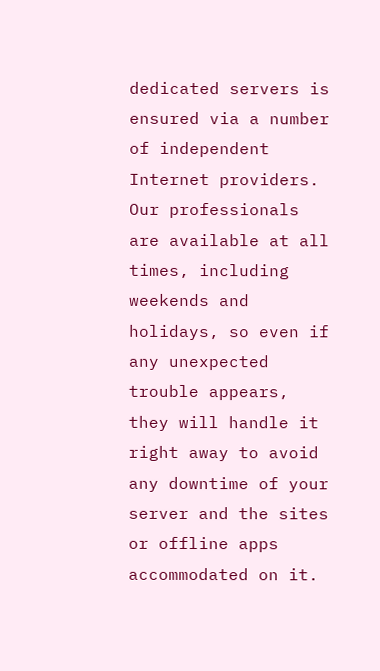dedicated servers is ensured via a number of independent Internet providers. Our professionals are available at all times, including weekends and holidays, so even if any unexpected trouble appears, they will handle it right away to avoid any downtime of your server and the sites or offline apps accommodated on it.